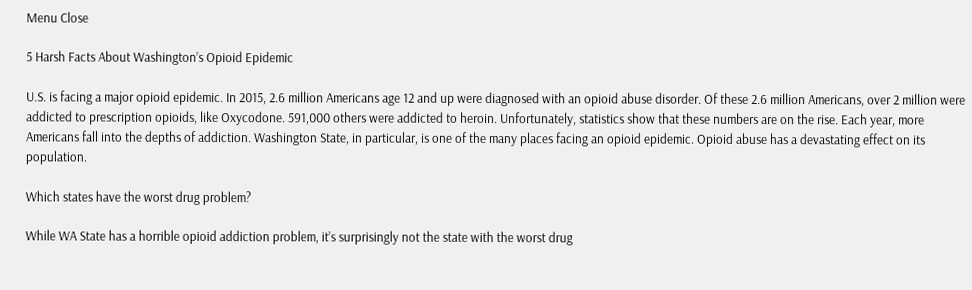Menu Close

5 Harsh Facts About Washington’s Opioid Epidemic

U.S. is facing a major opioid epidemic. In 2015, 2.6 million Americans age 12 and up were diagnosed with an opioid abuse disorder. Of these 2.6 million Americans, over 2 million were addicted to prescription opioids, like Oxycodone. 591,000 others were addicted to heroin. Unfortunately, statistics show that these numbers are on the rise. Each year, more Americans fall into the depths of addiction. Washington State, in particular, is one of the many places facing an opioid epidemic. Opioid abuse has a devastating effect on its population.

Which states have the worst drug problem?

While WA State has a horrible opioid addiction problem, it’s surprisingly not the state with the worst drug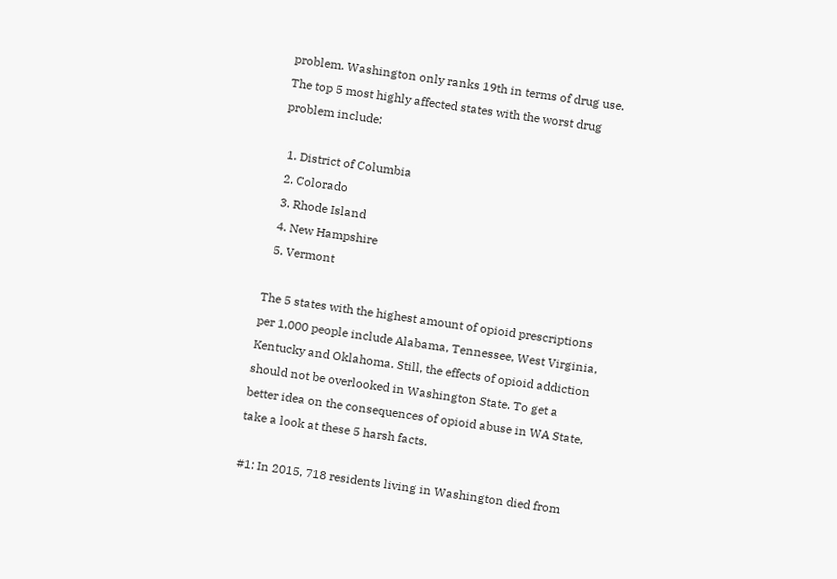problem. Washington only ranks 19th in terms of drug use. The top 5 most highly affected states with the worst drug problem include:

  1. District of Columbia
  2. Colorado
  3. Rhode Island
  4. New Hampshire
  5. Vermont

The 5 states with the highest amount of opioid prescriptions per 1,000 people include Alabama, Tennessee, West Virginia, Kentucky and Oklahoma. Still, the effects of opioid addiction should not be overlooked in Washington State. To get a better idea on the consequences of opioid abuse in WA State, take a look at these 5 harsh facts.

#1: In 2015, 718 residents living in Washington died from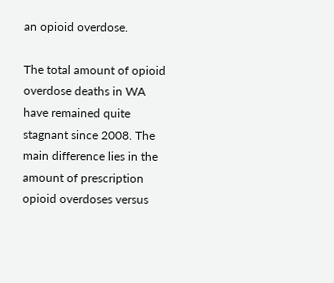an opioid overdose.

The total amount of opioid overdose deaths in WA have remained quite stagnant since 2008. The main difference lies in the amount of prescription opioid overdoses versus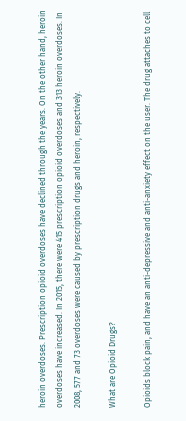heroin overdoses. Prescription opioid overdoses have declined through the years. On the other hand, heroin overdoses have increased. In 2015, there were 415 prescription opioid overdoses and 313 heroin overdoses. In 2008, 577 and 73 overdoses were caused by prescription drugs and heroin, respectively.

What are Opioid Drugs?

Opioids block pain, and have an anti-depressive and anti-anxiety effect on the user. The drug attaches to cell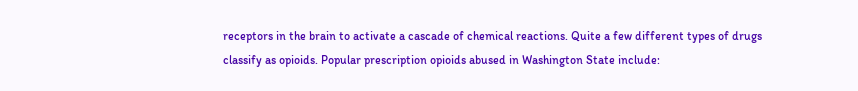receptors in the brain to activate a cascade of chemical reactions. Quite a few different types of drugs classify as opioids. Popular prescription opioids abused in Washington State include: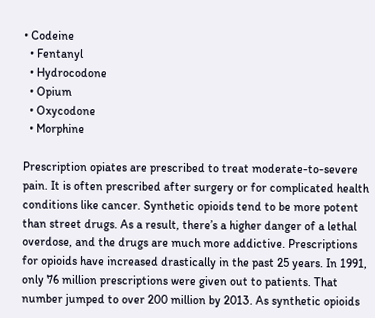• Codeine
  • Fentanyl
  • Hydrocodone
  • Opium
  • Oxycodone
  • Morphine

Prescription opiates are prescribed to treat moderate-to-severe pain. It is often prescribed after surgery or for complicated health conditions like cancer. Synthetic opioids tend to be more potent than street drugs. As a result, there’s a higher danger of a lethal overdose, and the drugs are much more addictive. Prescriptions for opioids have increased drastically in the past 25 years. In 1991, only 76 million prescriptions were given out to patients. That number jumped to over 200 million by 2013. As synthetic opioids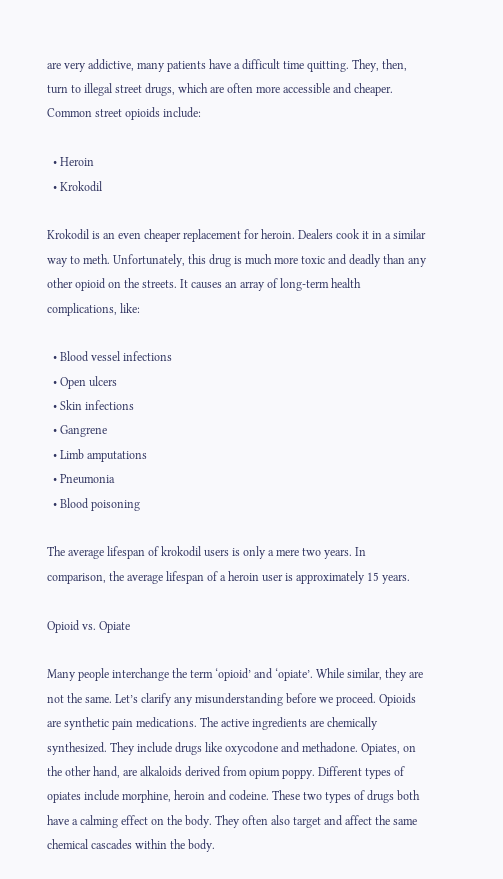are very addictive, many patients have a difficult time quitting. They, then, turn to illegal street drugs, which are often more accessible and cheaper. Common street opioids include:

  • Heroin
  • Krokodil

Krokodil is an even cheaper replacement for heroin. Dealers cook it in a similar way to meth. Unfortunately, this drug is much more toxic and deadly than any other opioid on the streets. It causes an array of long-term health complications, like:

  • Blood vessel infections
  • Open ulcers
  • Skin infections
  • Gangrene
  • Limb amputations
  • Pneumonia
  • Blood poisoning

The average lifespan of krokodil users is only a mere two years. In comparison, the average lifespan of a heroin user is approximately 15 years.

Opioid vs. Opiate

Many people interchange the term ‘opioid’ and ‘opiate’. While similar, they are not the same. Let’s clarify any misunderstanding before we proceed. Opioids are synthetic pain medications. The active ingredients are chemically synthesized. They include drugs like oxycodone and methadone. Opiates, on the other hand, are alkaloids derived from opium poppy. Different types of opiates include morphine, heroin and codeine. These two types of drugs both have a calming effect on the body. They often also target and affect the same chemical cascades within the body.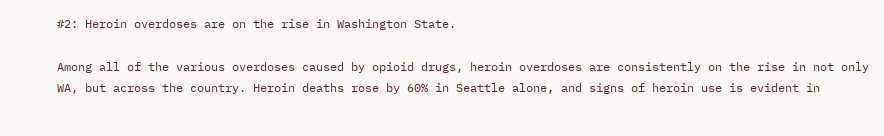#2: Heroin overdoses are on the rise in Washington State.

Among all of the various overdoses caused by opioid drugs, heroin overdoses are consistently on the rise in not only WA, but across the country. Heroin deaths rose by 60% in Seattle alone, and signs of heroin use is evident in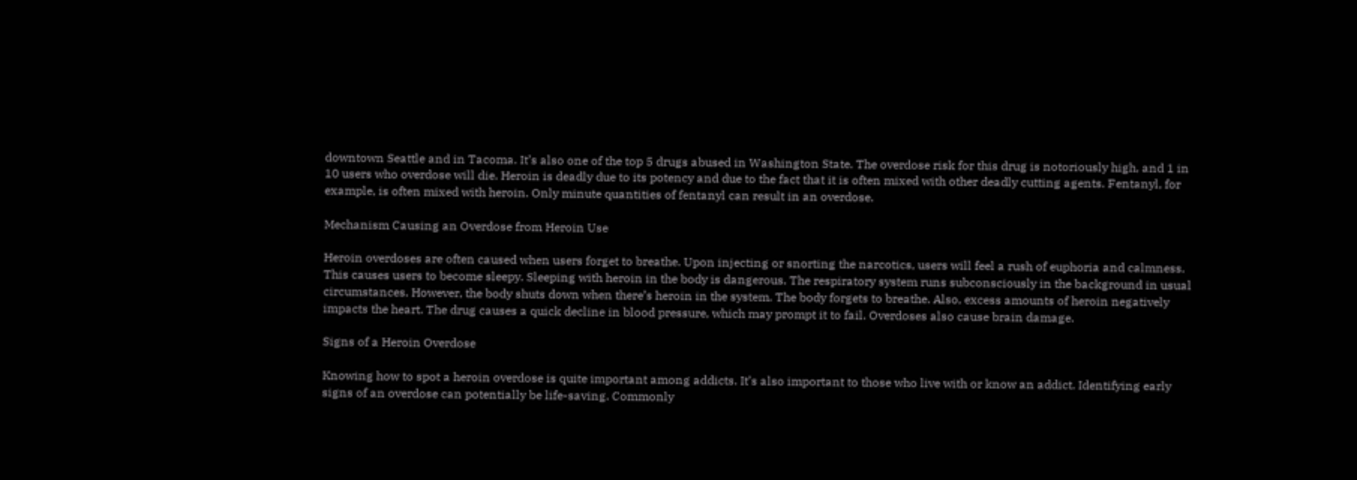downtown Seattle and in Tacoma. It’s also one of the top 5 drugs abused in Washington State. The overdose risk for this drug is notoriously high, and 1 in 10 users who overdose will die. Heroin is deadly due to its potency and due to the fact that it is often mixed with other deadly cutting agents. Fentanyl, for example, is often mixed with heroin. Only minute quantities of fentanyl can result in an overdose.

Mechanism Causing an Overdose from Heroin Use

Heroin overdoses are often caused when users forget to breathe. Upon injecting or snorting the narcotics, users will feel a rush of euphoria and calmness. This causes users to become sleepy. Sleeping with heroin in the body is dangerous. The respiratory system runs subconsciously in the background in usual circumstances. However, the body shuts down when there’s heroin in the system. The body forgets to breathe. Also, excess amounts of heroin negatively impacts the heart. The drug causes a quick decline in blood pressure, which may prompt it to fail. Overdoses also cause brain damage.

Signs of a Heroin Overdose

Knowing how to spot a heroin overdose is quite important among addicts. It’s also important to those who live with or know an addict. Identifying early signs of an overdose can potentially be life-saving. Commonly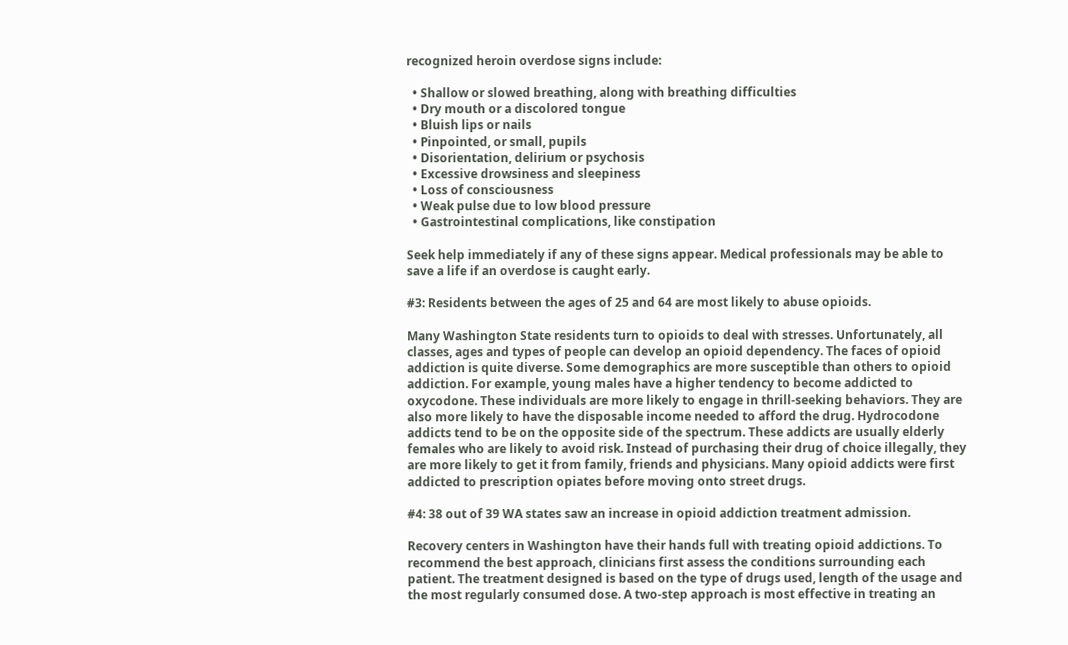recognized heroin overdose signs include:

  • Shallow or slowed breathing, along with breathing difficulties
  • Dry mouth or a discolored tongue
  • Bluish lips or nails
  • Pinpointed, or small, pupils
  • Disorientation, delirium or psychosis
  • Excessive drowsiness and sleepiness
  • Loss of consciousness
  • Weak pulse due to low blood pressure
  • Gastrointestinal complications, like constipation

Seek help immediately if any of these signs appear. Medical professionals may be able to save a life if an overdose is caught early.

#3: Residents between the ages of 25 and 64 are most likely to abuse opioids.

Many Washington State residents turn to opioids to deal with stresses. Unfortunately, all classes, ages and types of people can develop an opioid dependency. The faces of opioid addiction is quite diverse. Some demographics are more susceptible than others to opioid addiction. For example, young males have a higher tendency to become addicted to oxycodone. These individuals are more likely to engage in thrill-seeking behaviors. They are also more likely to have the disposable income needed to afford the drug. Hydrocodone addicts tend to be on the opposite side of the spectrum. These addicts are usually elderly females who are likely to avoid risk. Instead of purchasing their drug of choice illegally, they are more likely to get it from family, friends and physicians. Many opioid addicts were first addicted to prescription opiates before moving onto street drugs.

#4: 38 out of 39 WA states saw an increase in opioid addiction treatment admission.

Recovery centers in Washington have their hands full with treating opioid addictions. To recommend the best approach, clinicians first assess the conditions surrounding each patient. The treatment designed is based on the type of drugs used, length of the usage and the most regularly consumed dose. A two-step approach is most effective in treating an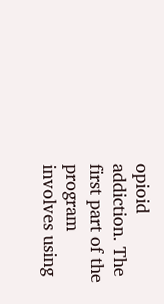opioid addiction. The first part of the program involves using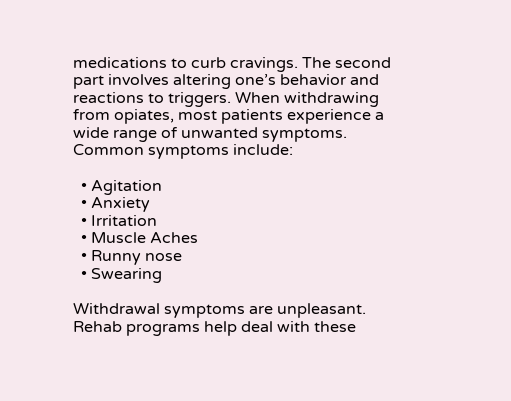medications to curb cravings. The second part involves altering one’s behavior and reactions to triggers. When withdrawing from opiates, most patients experience a wide range of unwanted symptoms. Common symptoms include:

  • Agitation
  • Anxiety
  • Irritation
  • Muscle Aches
  • Runny nose
  • Swearing

Withdrawal symptoms are unpleasant. Rehab programs help deal with these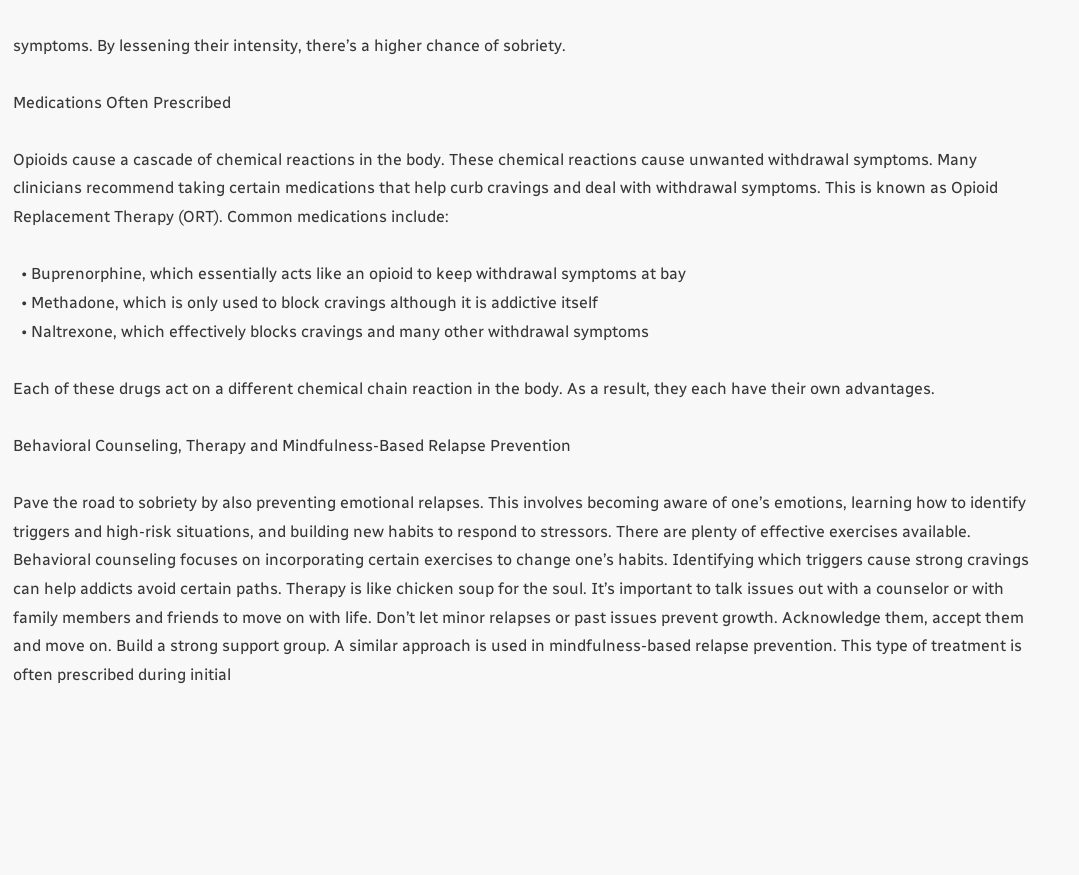symptoms. By lessening their intensity, there’s a higher chance of sobriety.

Medications Often Prescribed

Opioids cause a cascade of chemical reactions in the body. These chemical reactions cause unwanted withdrawal symptoms. Many clinicians recommend taking certain medications that help curb cravings and deal with withdrawal symptoms. This is known as Opioid Replacement Therapy (ORT). Common medications include:

  • Buprenorphine, which essentially acts like an opioid to keep withdrawal symptoms at bay
  • Methadone, which is only used to block cravings although it is addictive itself
  • Naltrexone, which effectively blocks cravings and many other withdrawal symptoms

Each of these drugs act on a different chemical chain reaction in the body. As a result, they each have their own advantages.

Behavioral Counseling, Therapy and Mindfulness-Based Relapse Prevention

Pave the road to sobriety by also preventing emotional relapses. This involves becoming aware of one’s emotions, learning how to identify triggers and high-risk situations, and building new habits to respond to stressors. There are plenty of effective exercises available. Behavioral counseling focuses on incorporating certain exercises to change one’s habits. Identifying which triggers cause strong cravings can help addicts avoid certain paths. Therapy is like chicken soup for the soul. It’s important to talk issues out with a counselor or with family members and friends to move on with life. Don’t let minor relapses or past issues prevent growth. Acknowledge them, accept them and move on. Build a strong support group. A similar approach is used in mindfulness-based relapse prevention. This type of treatment is often prescribed during initial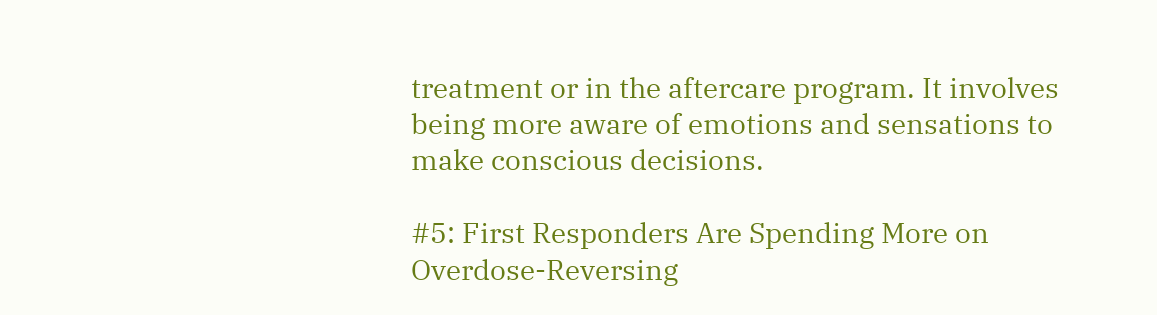treatment or in the aftercare program. It involves being more aware of emotions and sensations to make conscious decisions.

#5: First Responders Are Spending More on Overdose-Reversing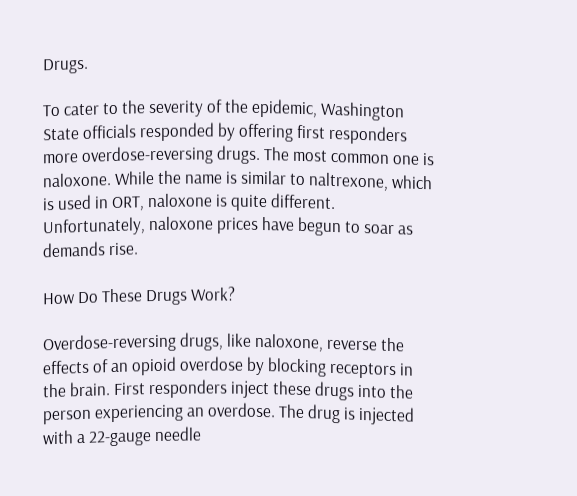Drugs.

To cater to the severity of the epidemic, Washington State officials responded by offering first responders more overdose-reversing drugs. The most common one is naloxone. While the name is similar to naltrexone, which is used in ORT, naloxone is quite different. Unfortunately, naloxone prices have begun to soar as demands rise.

How Do These Drugs Work?

Overdose-reversing drugs, like naloxone, reverse the effects of an opioid overdose by blocking receptors in the brain. First responders inject these drugs into the person experiencing an overdose. The drug is injected with a 22-gauge needle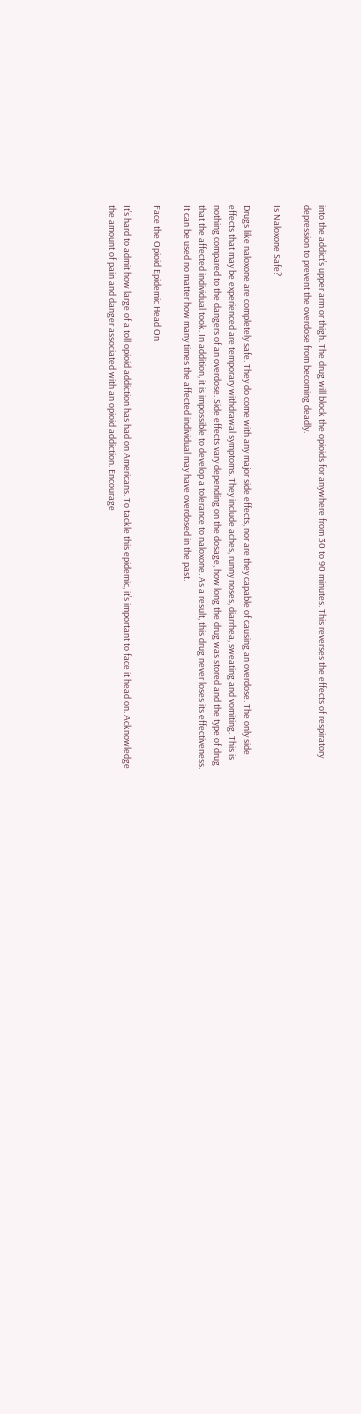into the addict’s upper arm or thigh. The drug will block the opioids for anywhere from 30 to 90 minutes. This reverses the effects of respiratory depression to prevent the overdose from becoming deadly.

Is Naloxone Safe?

Drugs like naloxone are completely safe. They do come with any major side effects, nor are they capable of causing an overdose. The only side effects that may be experienced are temporary withdrawal symptoms. They include aches, runny noses, diarrhea, sweating and vomiting. This is nothing compared to the dangers of an overdose. Side effects vary depending on the dosage, how long the drug was stored and the type of drug that the affected individual took. In addition, it is impossible to develop a tolerance to naloxone. As a result, this drug never loses its effectiveness. It can be used no matter how many times the affected individual may have overdosed in the past.

Face the Opioid Epidemic Head On

It’s hard to admit how large of a toll opioid addiction has had on Americans. To tackle this epidemic, it’s important to face it head on. Acknowledge the amount of pain and danger associated with an opioid addiction. Encourage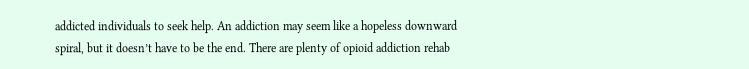addicted individuals to seek help. An addiction may seem like a hopeless downward spiral, but it doesn’t have to be the end. There are plenty of opioid addiction rehab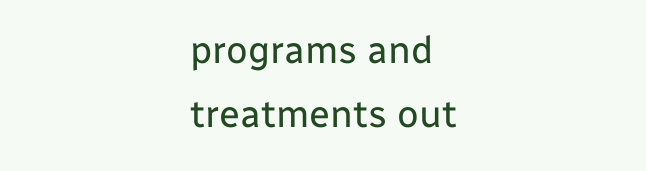programs and treatments out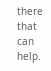there that can help.